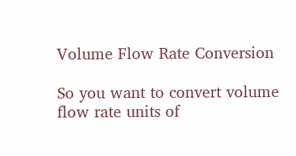Volume Flow Rate Conversion

So you want to convert volume flow rate units of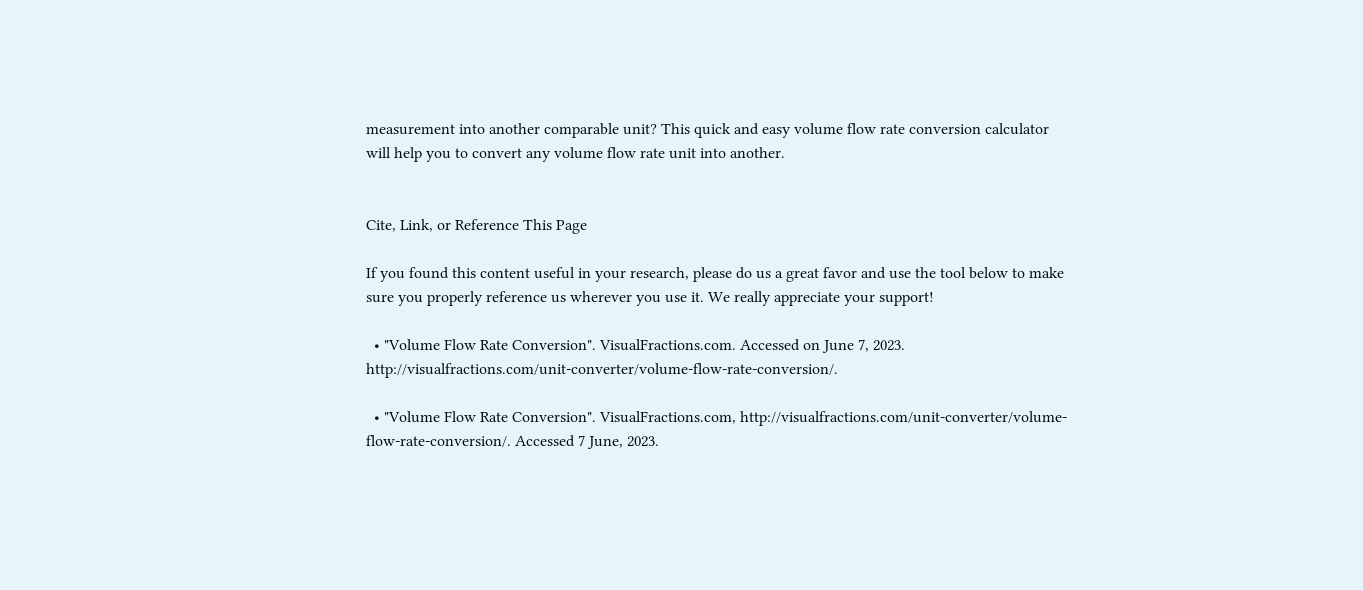measurement into another comparable unit? This quick and easy volume flow rate conversion calculator will help you to convert any volume flow rate unit into another.


Cite, Link, or Reference This Page

If you found this content useful in your research, please do us a great favor and use the tool below to make sure you properly reference us wherever you use it. We really appreciate your support!

  • "Volume Flow Rate Conversion". VisualFractions.com. Accessed on June 7, 2023. http://visualfractions.com/unit-converter/volume-flow-rate-conversion/.

  • "Volume Flow Rate Conversion". VisualFractions.com, http://visualfractions.com/unit-converter/volume-flow-rate-conversion/. Accessed 7 June, 2023.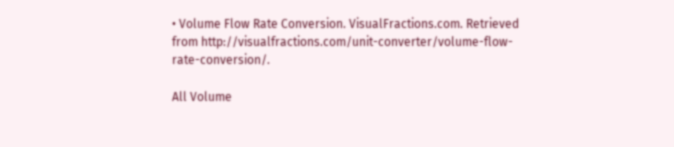• Volume Flow Rate Conversion. VisualFractions.com. Retrieved from http://visualfractions.com/unit-converter/volume-flow-rate-conversion/.

All Volume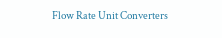Flow Rate Unit Converters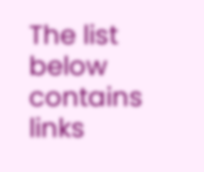The list below contains links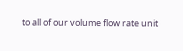to all of our volume flow rate unit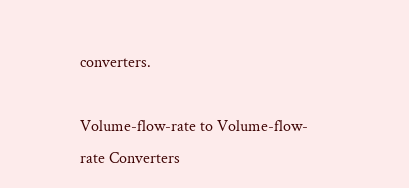converters.

Volume-flow-rate to Volume-flow-rate Converters